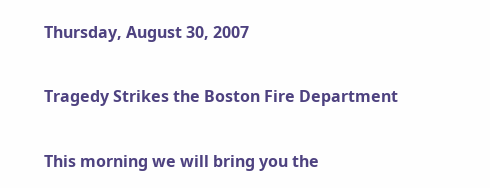Thursday, August 30, 2007

Tragedy Strikes the Boston Fire Department

This morning we will bring you the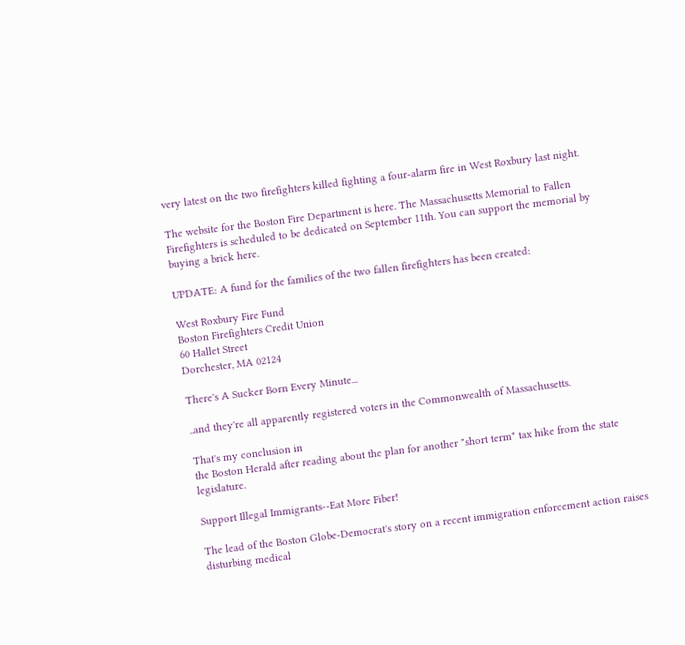very latest on the two firefighters killed fighting a four-alarm fire in West Roxbury last night.

The website for the Boston Fire Department is here. The Massachusetts Memorial to Fallen Firefighters is scheduled to be dedicated on September 11th. You can support the memorial by buying a brick here.

UPDATE: A fund for the families of the two fallen firefighters has been created:

West Roxbury Fire Fund
Boston Firefighters Credit Union
60 Hallet Street
Dorchester, MA 02124

There's A Sucker Born Every Minute...

..and they're all apparently registered voters in the Commonwealth of Massachusetts.

That's my conclusion in
the Boston Herald after reading about the plan for another "short term" tax hike from the state legislature.

Support Illegal Immigrants--Eat More Fiber!

The lead of the Boston Globe-Democrat's story on a recent immigration enforcement action raises disturbing medical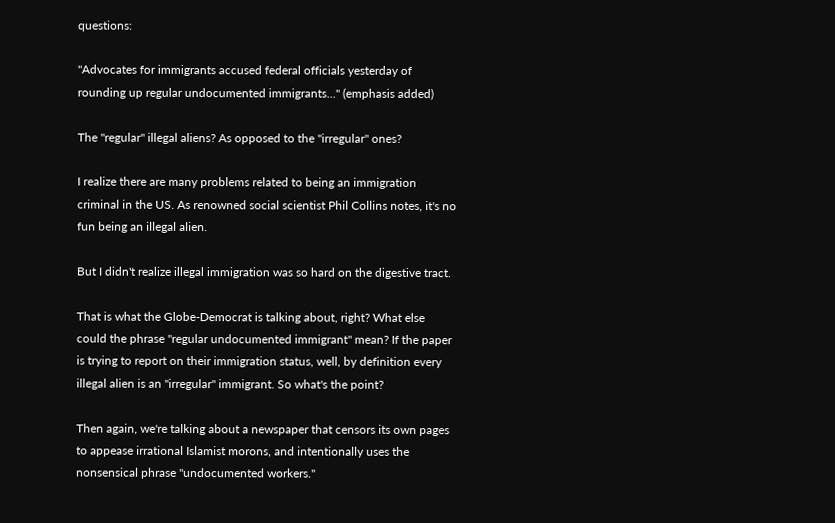questions:

"Advocates for immigrants accused federal officials yesterday of rounding up regular undocumented immigrants..." (emphasis added)

The "regular" illegal aliens? As opposed to the "irregular" ones?

I realize there are many problems related to being an immigration criminal in the US. As renowned social scientist Phil Collins notes, it's no fun being an illegal alien.

But I didn't realize illegal immigration was so hard on the digestive tract.

That is what the Globe-Democrat is talking about, right? What else could the phrase "regular undocumented immigrant" mean? If the paper is trying to report on their immigration status, well, by definition every illegal alien is an "irregular" immigrant. So what's the point?

Then again, we're talking about a newspaper that censors its own pages to appease irrational Islamist morons, and intentionally uses the nonsensical phrase "undocumented workers."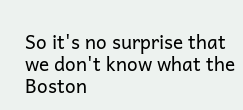So it's no surprise that we don't know what the Boston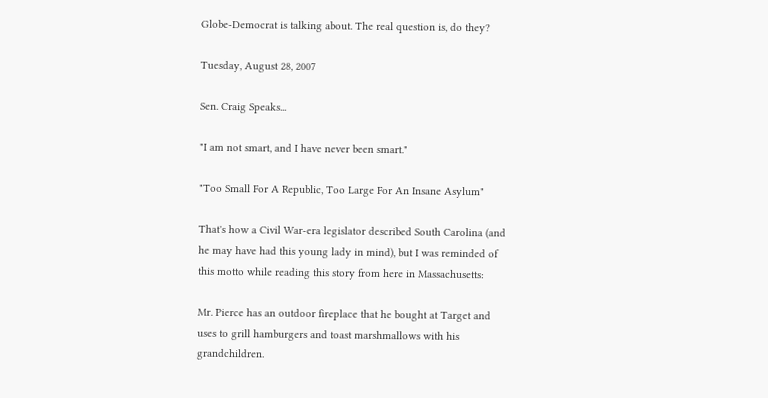Globe-Democrat is talking about. The real question is, do they?

Tuesday, August 28, 2007

Sen. Craig Speaks...

"I am not smart, and I have never been smart."

"Too Small For A Republic, Too Large For An Insane Asylum"

That's how a Civil War-era legislator described South Carolina (and he may have had this young lady in mind), but I was reminded of this motto while reading this story from here in Massachusetts:

Mr. Pierce has an outdoor fireplace that he bought at Target and uses to grill hamburgers and toast marshmallows with his grandchildren.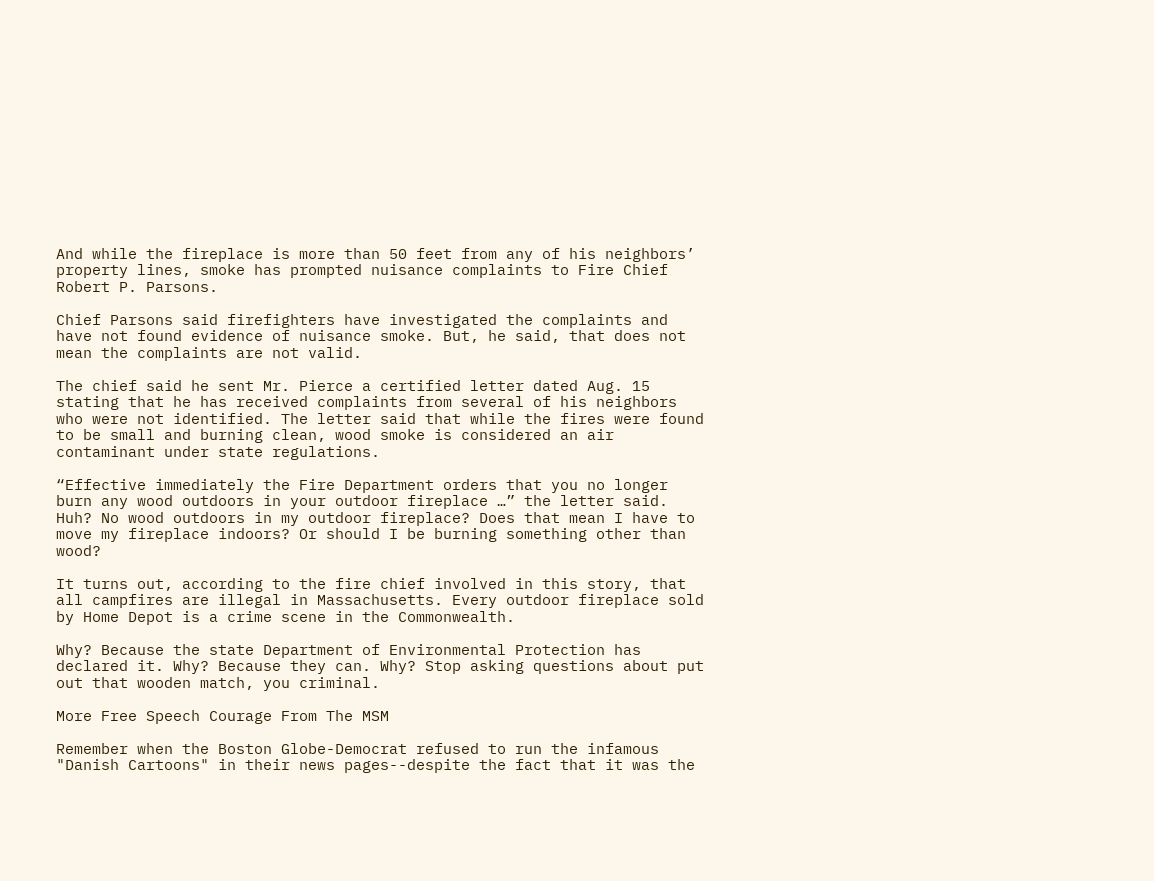And while the fireplace is more than 50 feet from any of his neighbors’ property lines, smoke has prompted nuisance complaints to Fire Chief Robert P. Parsons.

Chief Parsons said firefighters have investigated the complaints and have not found evidence of nuisance smoke. But, he said, that does not mean the complaints are not valid.

The chief said he sent Mr. Pierce a certified letter dated Aug. 15 stating that he has received complaints from several of his neighbors who were not identified. The letter said that while the fires were found to be small and burning clean, wood smoke is considered an air contaminant under state regulations.

“Effective immediately the Fire Department orders that you no longer burn any wood outdoors in your outdoor fireplace …” the letter said.
Huh? No wood outdoors in my outdoor fireplace? Does that mean I have to move my fireplace indoors? Or should I be burning something other than wood?

It turns out, according to the fire chief involved in this story, that all campfires are illegal in Massachusetts. Every outdoor fireplace sold by Home Depot is a crime scene in the Commonwealth.

Why? Because the state Department of Environmental Protection has declared it. Why? Because they can. Why? Stop asking questions about put out that wooden match, you criminal.

More Free Speech Courage From The MSM

Remember when the Boston Globe-Democrat refused to run the infamous "Danish Cartoons" in their news pages--despite the fact that it was the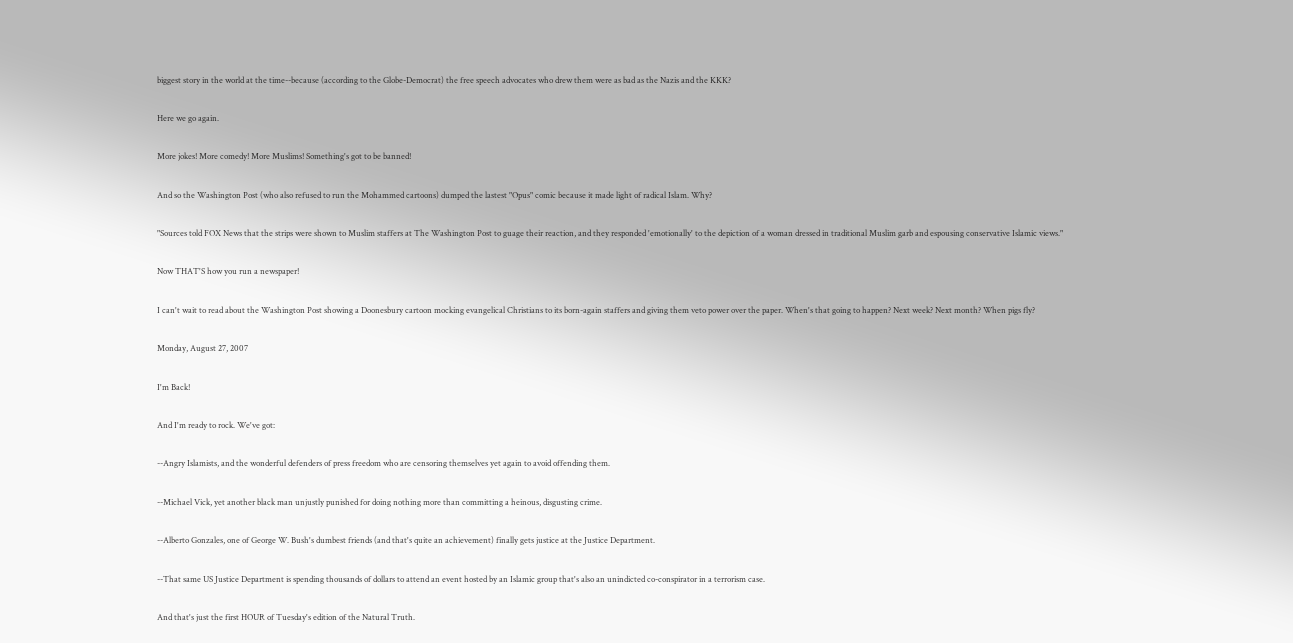biggest story in the world at the time--because (according to the Globe-Democrat) the free speech advocates who drew them were as bad as the Nazis and the KKK?

Here we go again.

More jokes! More comedy! More Muslims! Something's got to be banned!

And so the Washington Post (who also refused to run the Mohammed cartoons) dumped the lastest "Opus" comic because it made light of radical Islam. Why?

"Sources told FOX News that the strips were shown to Muslim staffers at The Washington Post to guage their reaction, and they responded 'emotionally' to the depiction of a woman dressed in traditional Muslim garb and espousing conservative Islamic views."

Now THAT'S how you run a newspaper!

I can't wait to read about the Washington Post showing a Doonesbury cartoon mocking evangelical Christians to its born-again staffers and giving them veto power over the paper. When's that going to happen? Next week? Next month? When pigs fly?

Monday, August 27, 2007

I'm Back!

And I'm ready to rock. We've got:

--Angry Islamists, and the wonderful defenders of press freedom who are censoring themselves yet again to avoid offending them.

--Michael Vick, yet another black man unjustly punished for doing nothing more than committing a heinous, disgusting crime.

--Alberto Gonzales, one of George W. Bush's dumbest friends (and that's quite an achievement) finally gets justice at the Justice Department.

--That same US Justice Department is spending thousands of dollars to attend an event hosted by an Islamic group that's also an unindicted co-conspirator in a terrorism case.

And that's just the first HOUR of Tuesday's edition of the Natural Truth.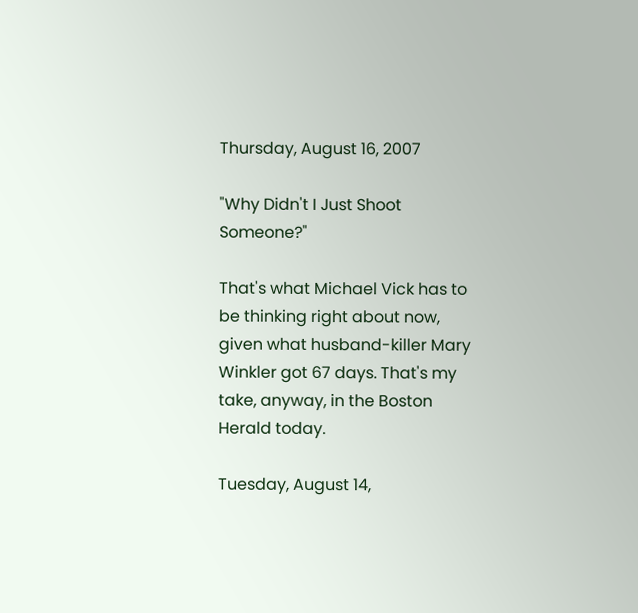Thursday, August 16, 2007

"Why Didn't I Just Shoot Someone?"

That's what Michael Vick has to be thinking right about now, given what husband-killer Mary Winkler got 67 days. That's my take, anyway, in the Boston Herald today.

Tuesday, August 14,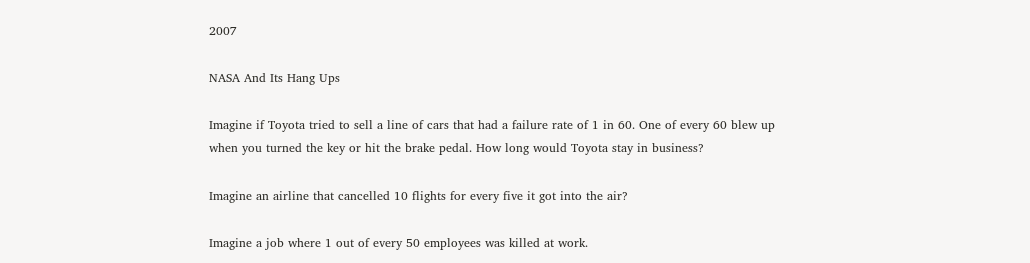2007

NASA And Its Hang Ups

Imagine if Toyota tried to sell a line of cars that had a failure rate of 1 in 60. One of every 60 blew up when you turned the key or hit the brake pedal. How long would Toyota stay in business?

Imagine an airline that cancelled 10 flights for every five it got into the air?

Imagine a job where 1 out of every 50 employees was killed at work.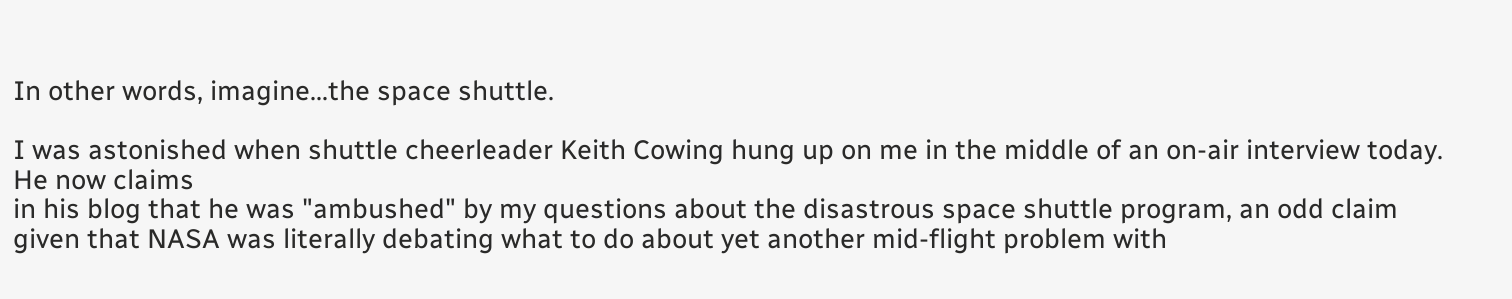In other words, imagine…the space shuttle.

I was astonished when shuttle cheerleader Keith Cowing hung up on me in the middle of an on-air interview today. He now claims
in his blog that he was "ambushed" by my questions about the disastrous space shuttle program, an odd claim given that NASA was literally debating what to do about yet another mid-flight problem with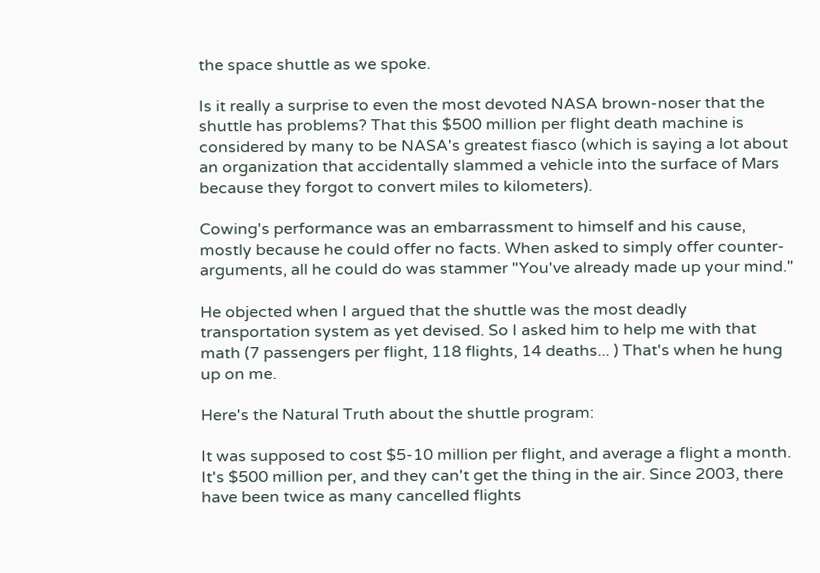the space shuttle as we spoke.

Is it really a surprise to even the most devoted NASA brown-noser that the shuttle has problems? That this $500 million per flight death machine is considered by many to be NASA's greatest fiasco (which is saying a lot about an organization that accidentally slammed a vehicle into the surface of Mars because they forgot to convert miles to kilometers).

Cowing's performance was an embarrassment to himself and his cause, mostly because he could offer no facts. When asked to simply offer counter-arguments, all he could do was stammer "You've already made up your mind."

He objected when I argued that the shuttle was the most deadly transportation system as yet devised. So I asked him to help me with that math (7 passengers per flight, 118 flights, 14 deaths... ) That's when he hung up on me.

Here's the Natural Truth about the shuttle program:

It was supposed to cost $5-10 million per flight, and average a flight a month. It's $500 million per, and they can't get the thing in the air. Since 2003, there have been twice as many cancelled flights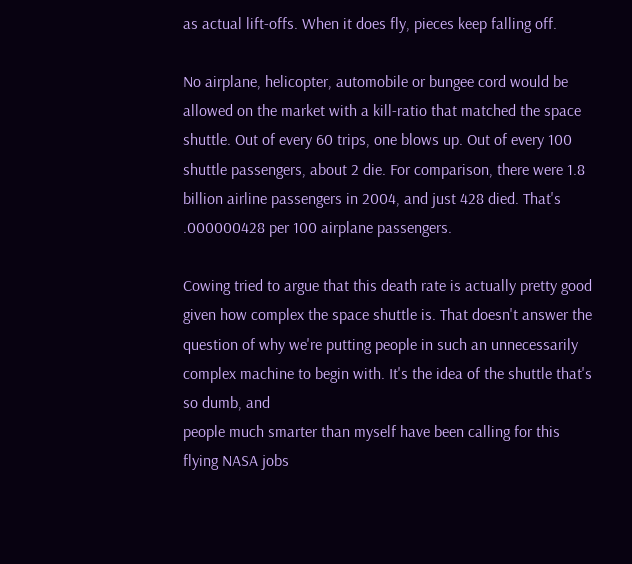as actual lift-offs. When it does fly, pieces keep falling off.

No airplane, helicopter, automobile or bungee cord would be allowed on the market with a kill-ratio that matched the space shuttle. Out of every 60 trips, one blows up. Out of every 100 shuttle passengers, about 2 die. For comparison, there were 1.8 billion airline passengers in 2004, and just 428 died. That's .000000428 per 100 airplane passengers.

Cowing tried to argue that this death rate is actually pretty good given how complex the space shuttle is. That doesn't answer the question of why we're putting people in such an unnecessarily complex machine to begin with. It's the idea of the shuttle that's so dumb, and
people much smarter than myself have been calling for this flying NASA jobs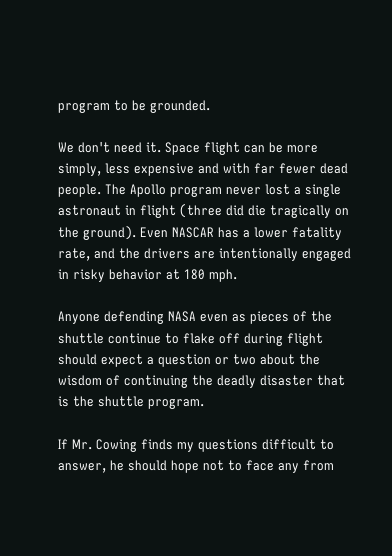program to be grounded.

We don't need it. Space flight can be more simply, less expensive and with far fewer dead people. The Apollo program never lost a single astronaut in flight (three did die tragically on the ground). Even NASCAR has a lower fatality rate, and the drivers are intentionally engaged in risky behavior at 180 mph.

Anyone defending NASA even as pieces of the shuttle continue to flake off during flight should expect a question or two about the wisdom of continuing the deadly disaster that is the shuttle program.

If Mr. Cowing finds my questions difficult to answer, he should hope not to face any from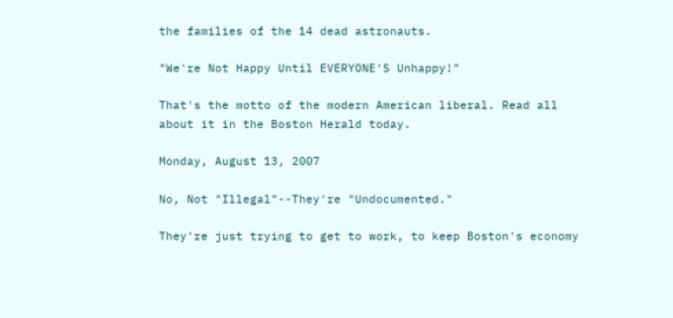the families of the 14 dead astronauts.

"We're Not Happy Until EVERYONE'S Unhappy!"

That's the motto of the modern American liberal. Read all about it in the Boston Herald today.

Monday, August 13, 2007

No, Not "Illegal"--They're "Undocumented."

They're just trying to get to work, to keep Boston's economy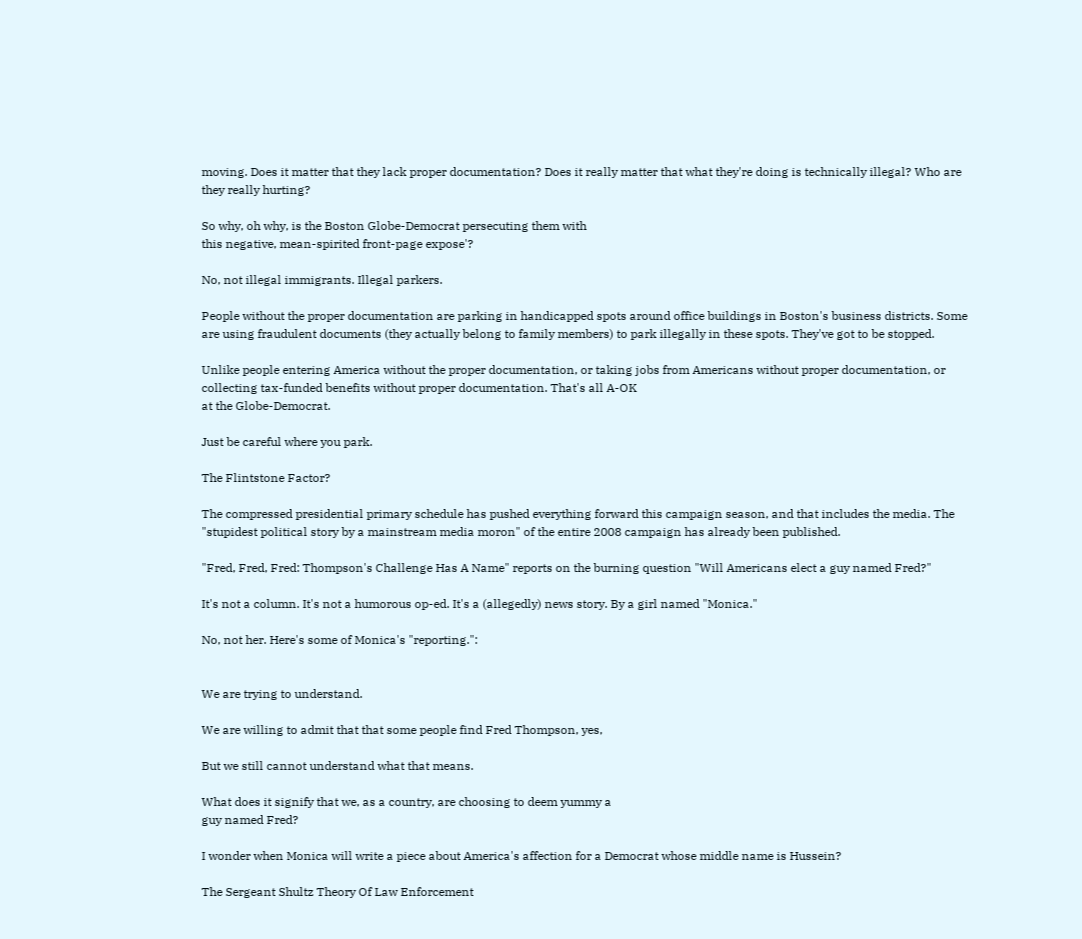moving. Does it matter that they lack proper documentation? Does it really matter that what they're doing is technically illegal? Who are they really hurting?

So why, oh why, is the Boston Globe-Democrat persecuting them with
this negative, mean-spirited front-page expose'?

No, not illegal immigrants. Illegal parkers.

People without the proper documentation are parking in handicapped spots around office buildings in Boston's business districts. Some are using fraudulent documents (they actually belong to family members) to park illegally in these spots. They've got to be stopped.

Unlike people entering America without the proper documentation, or taking jobs from Americans without proper documentation, or collecting tax-funded benefits without proper documentation. That's all A-OK
at the Globe-Democrat.

Just be careful where you park.

The Flintstone Factor?

The compressed presidential primary schedule has pushed everything forward this campaign season, and that includes the media. The "stupidest political story by a mainstream media moron" of the entire 2008 campaign has already been published.

"Fred, Fred, Fred: Thompson's Challenge Has A Name" reports on the burning question "Will Americans elect a guy named Fred?"

It's not a column. It's not a humorous op-ed. It's a (allegedly) news story. By a girl named "Monica."

No, not her. Here's some of Monica's "reporting.":


We are trying to understand.

We are willing to admit that that some people find Fred Thompson, yes,

But we still cannot understand what that means.

What does it signify that we, as a country, are choosing to deem yummy a
guy named Fred?

I wonder when Monica will write a piece about America's affection for a Democrat whose middle name is Hussein?

The Sergeant Shultz Theory Of Law Enforcement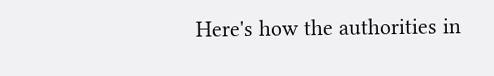Here's how the authorities in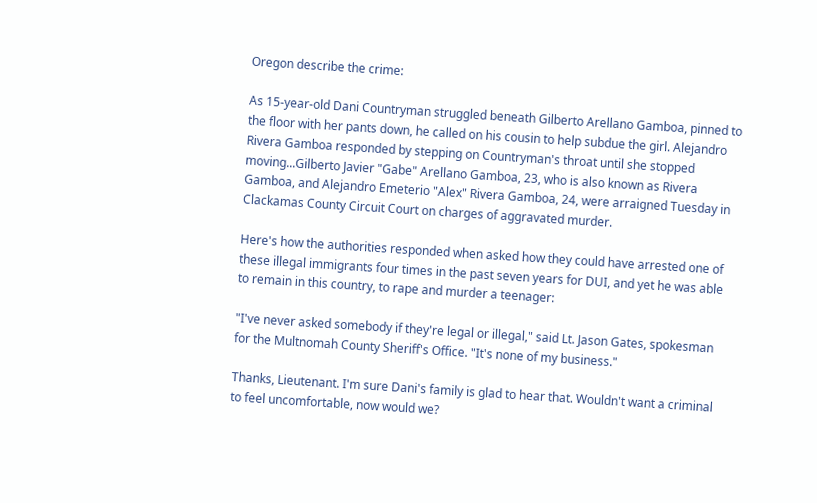Oregon describe the crime:

As 15-year-old Dani Countryman struggled beneath Gilberto Arellano Gamboa, pinned to the floor with her pants down, he called on his cousin to help subdue the girl. Alejandro Rivera Gamboa responded by stepping on Countryman's throat until she stopped moving...Gilberto Javier "Gabe" Arellano Gamboa, 23, who is also known as Rivera Gamboa, and Alejandro Emeterio "Alex" Rivera Gamboa, 24, were arraigned Tuesday in Clackamas County Circuit Court on charges of aggravated murder.

Here's how the authorities responded when asked how they could have arrested one of these illegal immigrants four times in the past seven years for DUI, and yet he was able to remain in this country, to rape and murder a teenager:

"I've never asked somebody if they're legal or illegal," said Lt. Jason Gates, spokesman for the Multnomah County Sheriff's Office. "It's none of my business."

Thanks, Lieutenant. I'm sure Dani's family is glad to hear that. Wouldn't want a criminal to feel uncomfortable, now would we?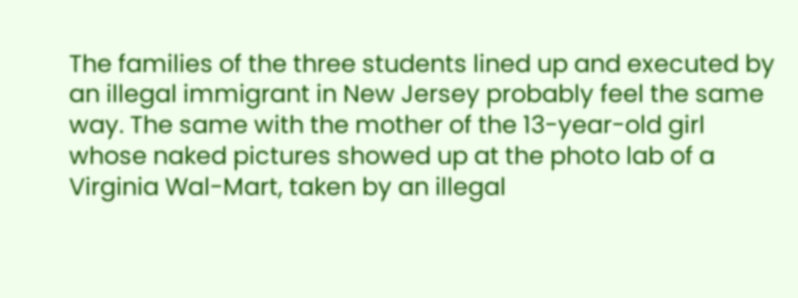The families of the three students lined up and executed by an illegal immigrant in New Jersey probably feel the same way. The same with the mother of the 13-year-old girl whose naked pictures showed up at the photo lab of a Virginia Wal-Mart, taken by an illegal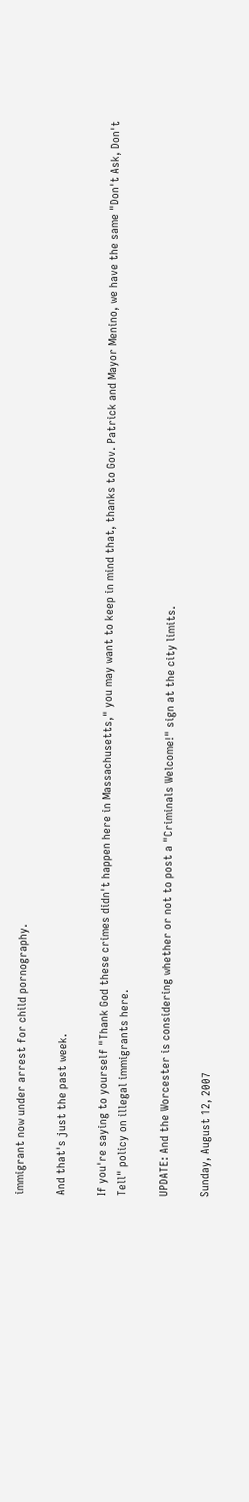immigrant now under arrest for child pornography.

And that's just the past week.

If you're saying to yourself "Thank God these crimes didn't happen here in Massachusetts," you may want to keep in mind that, thanks to Gov. Patrick and Mayor Menino, we have the same "Don't Ask, Don't Tell" policy on illegal immigrants here.

UPDATE: And the Worcester is considering whether or not to post a "Criminals Welcome!" sign at the city limits.

Sunday, August 12, 2007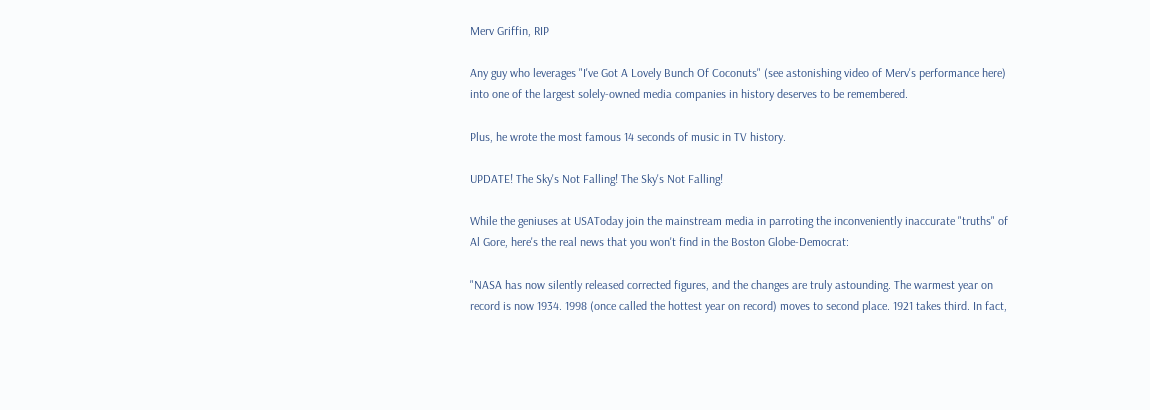Merv Griffin, RIP

Any guy who leverages "I've Got A Lovely Bunch Of Coconuts" (see astonishing video of Merv's performance here) into one of the largest solely-owned media companies in history deserves to be remembered.

Plus, he wrote the most famous 14 seconds of music in TV history.

UPDATE! The Sky's Not Falling! The Sky's Not Falling!

While the geniuses at USAToday join the mainstream media in parroting the inconveniently inaccurate "truths" of Al Gore, here's the real news that you won't find in the Boston Globe-Democrat:

"NASA has now silently released corrected figures, and the changes are truly astounding. The warmest year on record is now 1934. 1998 (once called the hottest year on record) moves to second place. 1921 takes third. In fact,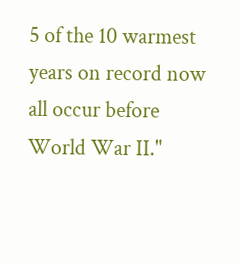5 of the 10 warmest years on record now all occur before World War II."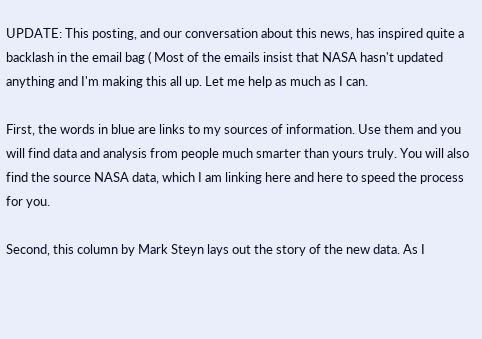UPDATE: This posting, and our conversation about this news, has inspired quite a backlash in the email bag ( Most of the emails insist that NASA hasn't updated anything and I'm making this all up. Let me help as much as I can.

First, the words in blue are links to my sources of information. Use them and you will find data and analysis from people much smarter than yours truly. You will also find the source NASA data, which I am linking here and here to speed the process for you.

Second, this column by Mark Steyn lays out the story of the new data. As I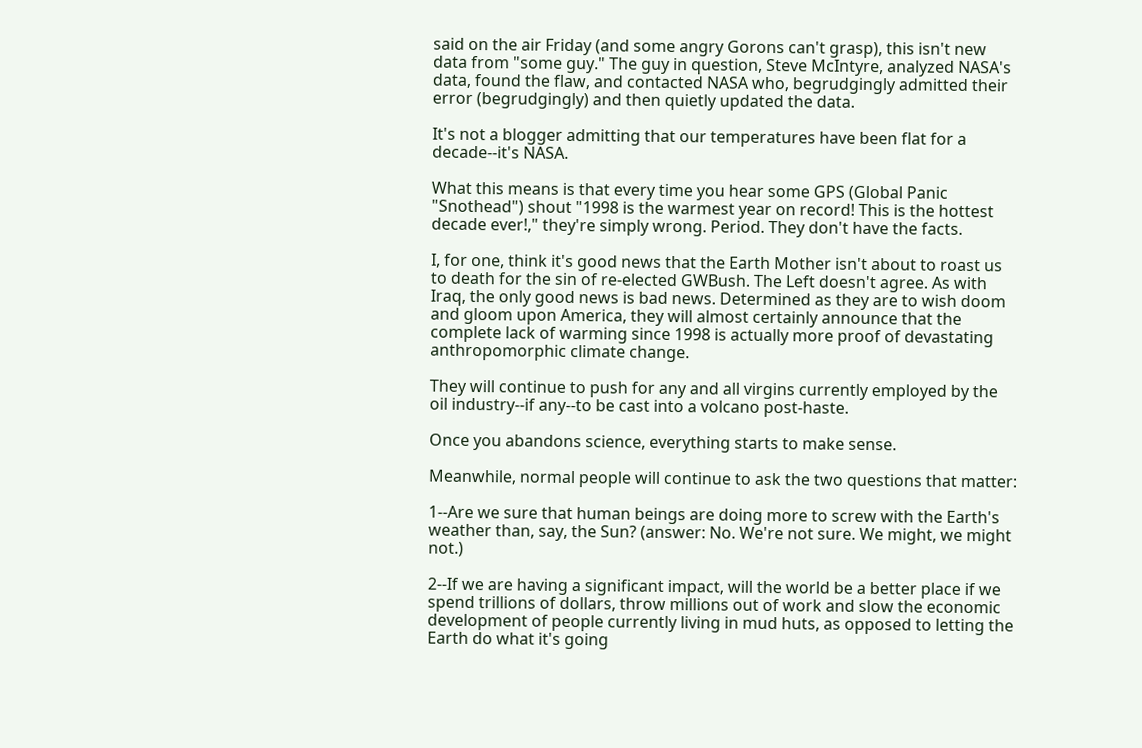said on the air Friday (and some angry Gorons can't grasp), this isn't new data from "some guy." The guy in question, Steve McIntyre, analyzed NASA's data, found the flaw, and contacted NASA who, begrudgingly admitted their error (begrudgingly) and then quietly updated the data.

It's not a blogger admitting that our temperatures have been flat for a decade--it's NASA.

What this means is that every time you hear some GPS (Global Panic "Snothead") shout "1998 is the warmest year on record! This is the hottest decade ever!," they're simply wrong. Period. They don't have the facts.

I, for one, think it's good news that the Earth Mother isn't about to roast us to death for the sin of re-elected GWBush. The Left doesn't agree. As with Iraq, the only good news is bad news. Determined as they are to wish doom and gloom upon America, they will almost certainly announce that the complete lack of warming since 1998 is actually more proof of devastating anthropomorphic climate change.

They will continue to push for any and all virgins currently employed by the oil industry--if any--to be cast into a volcano post-haste.

Once you abandons science, everything starts to make sense.

Meanwhile, normal people will continue to ask the two questions that matter:

1--Are we sure that human beings are doing more to screw with the Earth's weather than, say, the Sun? (answer: No. We're not sure. We might, we might not.)

2--If we are having a significant impact, will the world be a better place if we spend trillions of dollars, throw millions out of work and slow the economic development of people currently living in mud huts, as opposed to letting the Earth do what it's going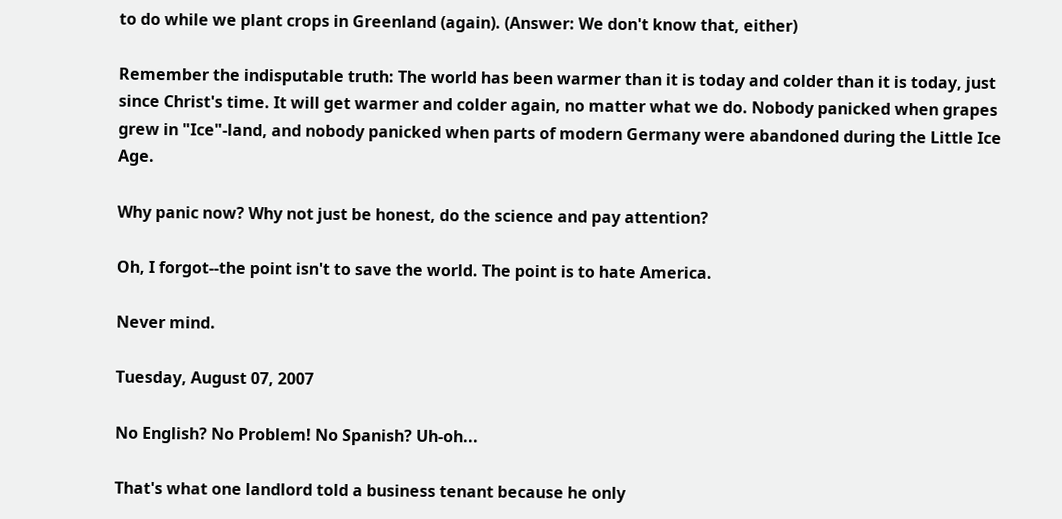to do while we plant crops in Greenland (again). (Answer: We don't know that, either)

Remember the indisputable truth: The world has been warmer than it is today and colder than it is today, just since Christ's time. It will get warmer and colder again, no matter what we do. Nobody panicked when grapes grew in "Ice"-land, and nobody panicked when parts of modern Germany were abandoned during the Little Ice Age.

Why panic now? Why not just be honest, do the science and pay attention?

Oh, I forgot--the point isn't to save the world. The point is to hate America.

Never mind.

Tuesday, August 07, 2007

No English? No Problem! No Spanish? Uh-oh...

That's what one landlord told a business tenant because he only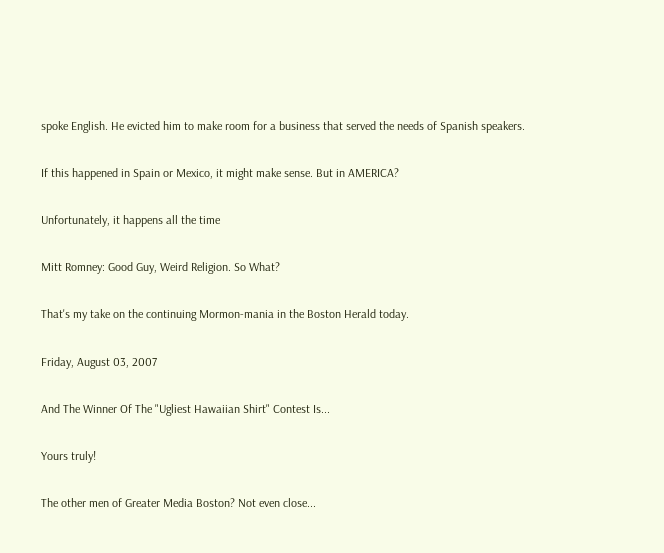spoke English. He evicted him to make room for a business that served the needs of Spanish speakers.

If this happened in Spain or Mexico, it might make sense. But in AMERICA?

Unfortunately, it happens all the time

Mitt Romney: Good Guy, Weird Religion. So What?

That's my take on the continuing Mormon-mania in the Boston Herald today.

Friday, August 03, 2007

And The Winner Of The "Ugliest Hawaiian Shirt" Contest Is...

Yours truly!

The other men of Greater Media Boston? Not even close...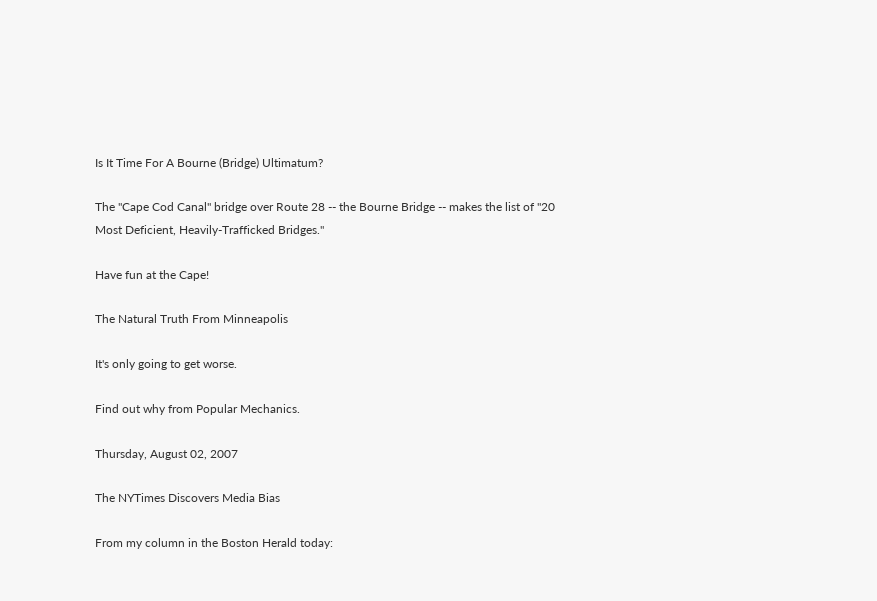Is It Time For A Bourne (Bridge) Ultimatum?

The "Cape Cod Canal" bridge over Route 28 -- the Bourne Bridge -- makes the list of "20 Most Deficient, Heavily-Trafficked Bridges."

Have fun at the Cape!

The Natural Truth From Minneapolis

It's only going to get worse.

Find out why from Popular Mechanics.

Thursday, August 02, 2007

The NYTimes Discovers Media Bias

From my column in the Boston Herald today: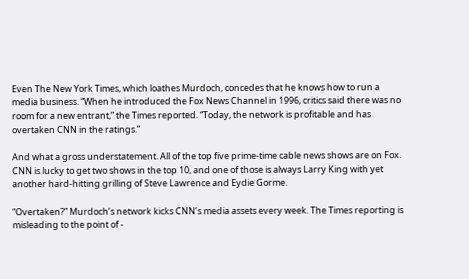Even The New York Times, which loathes Murdoch, concedes that he knows how to run a media business. “When he introduced the Fox News Channel in 1996, critics said there was no room for a new entrant,” the Times reported. “Today, the network is profitable and has overtaken CNN in the ratings.”

And what a gross understatement. All of the top five prime-time cable news shows are on Fox. CNN is lucky to get two shows in the top 10, and one of those is always Larry King with yet another hard-hitting grilling of Steve Lawrence and Eydie Gorme.

“Overtaken?” Murdoch’s network kicks CNN’s media assets every week. The Times reporting is misleading to the point of -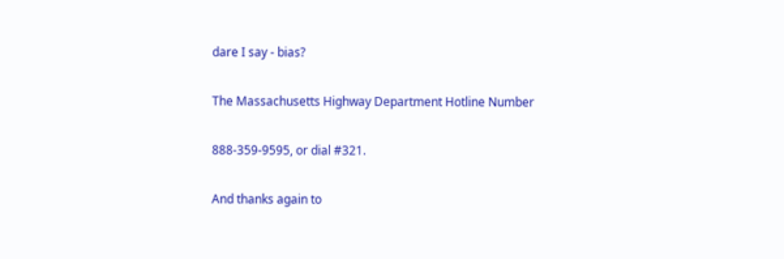dare I say - bias?

The Massachusetts Highway Department Hotline Number

888-359-9595, or dial #321.

And thanks again to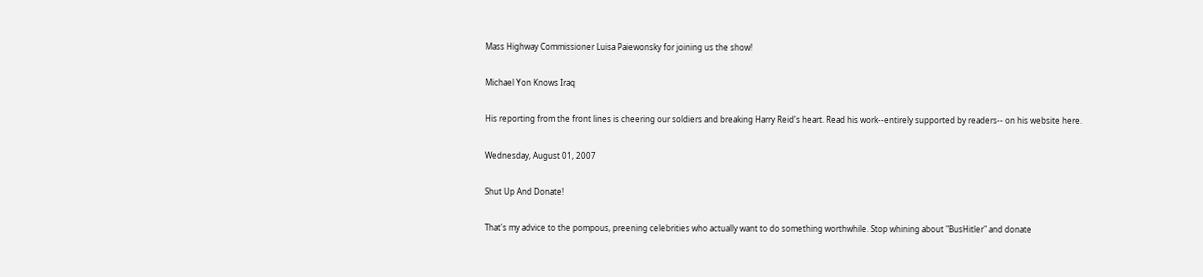Mass Highway Commissioner Luisa Paiewonsky for joining us the show!

Michael Yon Knows Iraq

His reporting from the front lines is cheering our soldiers and breaking Harry Reid's heart. Read his work--entirely supported by readers-- on his website here.

Wednesday, August 01, 2007

Shut Up And Donate!

That's my advice to the pompous, preening celebrities who actually want to do something worthwhile. Stop whining about "BusHitler" and donate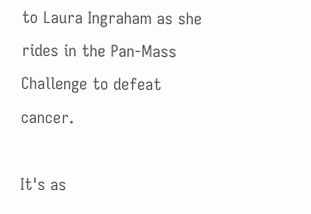to Laura Ingraham as she rides in the Pan-Mass Challenge to defeat cancer.

It's as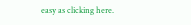easy as clicking here.